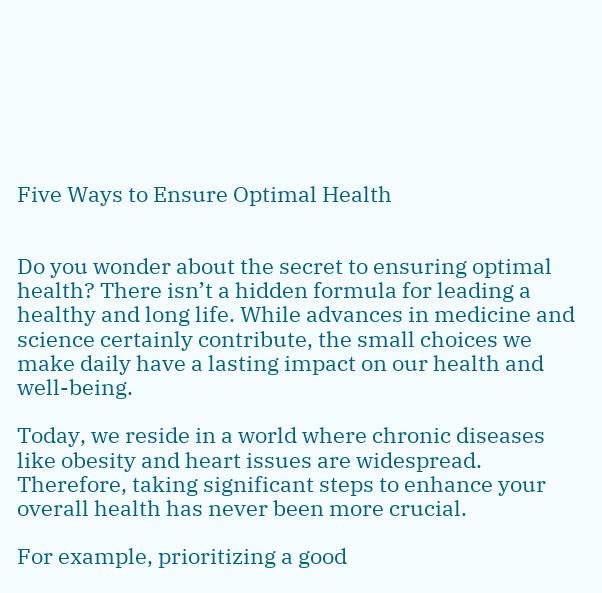Five Ways to Ensure Optimal Health


Do you wonder about the secret to ensuring optimal health? There isn’t a hidden formula for leading a healthy and long life. While advances in medicine and science certainly contribute, the small choices we make daily have a lasting impact on our health and well-being.

Today, we reside in a world where chronic diseases like obesity and heart issues are widespread. Therefore, taking significant steps to enhance your overall health has never been more crucial.

For example, prioritizing a good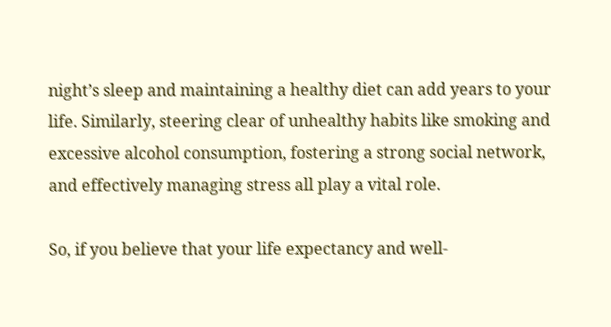night’s sleep and maintaining a healthy diet can add years to your life. Similarly, steering clear of unhealthy habits like smoking and excessive alcohol consumption, fostering a strong social network, and effectively managing stress all play a vital role.

So, if you believe that your life expectancy and well-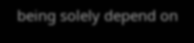being solely depend on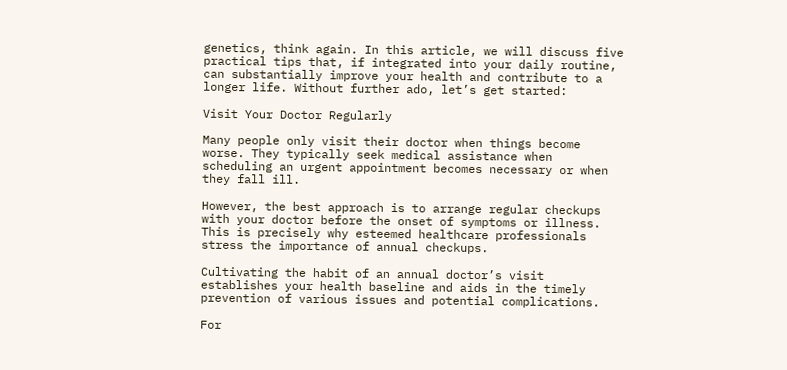genetics, think again. In this article, we will discuss five practical tips that, if integrated into your daily routine, can substantially improve your health and contribute to a longer life. Without further ado, let’s get started:

Visit Your Doctor Regularly

Many people only visit their doctor when things become worse. They typically seek medical assistance when scheduling an urgent appointment becomes necessary or when they fall ill.

However, the best approach is to arrange regular checkups with your doctor before the onset of symptoms or illness. This is precisely why esteemed healthcare professionals stress the importance of annual checkups.

Cultivating the habit of an annual doctor’s visit establishes your health baseline and aids in the timely prevention of various issues and potential complications.

For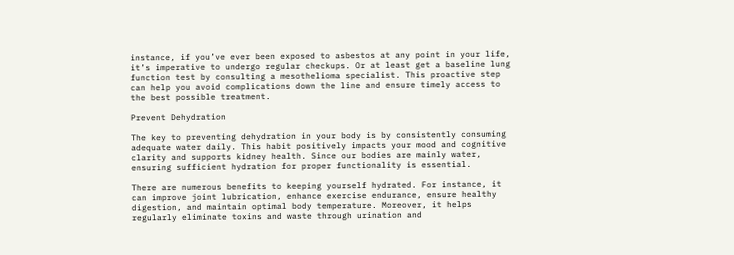instance, if you’ve ever been exposed to asbestos at any point in your life, it’s imperative to undergo regular checkups. Or at least get a baseline lung function test by consulting a mesothelioma specialist. This proactive step can help you avoid complications down the line and ensure timely access to the best possible treatment.

Prevent Dehydration

The key to preventing dehydration in your body is by consistently consuming adequate water daily. This habit positively impacts your mood and cognitive clarity and supports kidney health. Since our bodies are mainly water, ensuring sufficient hydration for proper functionality is essential.

There are numerous benefits to keeping yourself hydrated. For instance, it can improve joint lubrication, enhance exercise endurance, ensure healthy digestion, and maintain optimal body temperature. Moreover, it helps regularly eliminate toxins and waste through urination and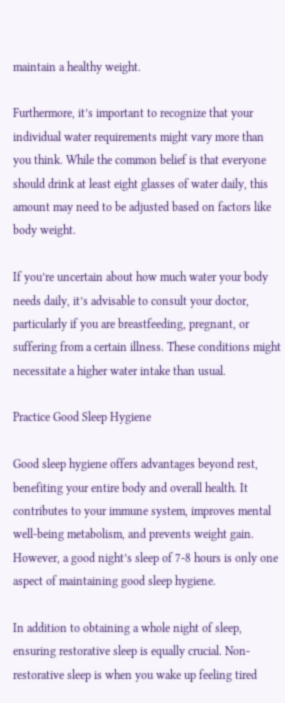maintain a healthy weight.

Furthermore, it’s important to recognize that your individual water requirements might vary more than you think. While the common belief is that everyone should drink at least eight glasses of water daily, this amount may need to be adjusted based on factors like body weight.

If you’re uncertain about how much water your body needs daily, it’s advisable to consult your doctor, particularly if you are breastfeeding, pregnant, or suffering from a certain illness. These conditions might necessitate a higher water intake than usual.

Practice Good Sleep Hygiene

Good sleep hygiene offers advantages beyond rest, benefiting your entire body and overall health. It contributes to your immune system, improves mental well-being metabolism, and prevents weight gain. However, a good night’s sleep of 7-8 hours is only one aspect of maintaining good sleep hygiene.

In addition to obtaining a whole night of sleep, ensuring restorative sleep is equally crucial. Non-restorative sleep is when you wake up feeling tired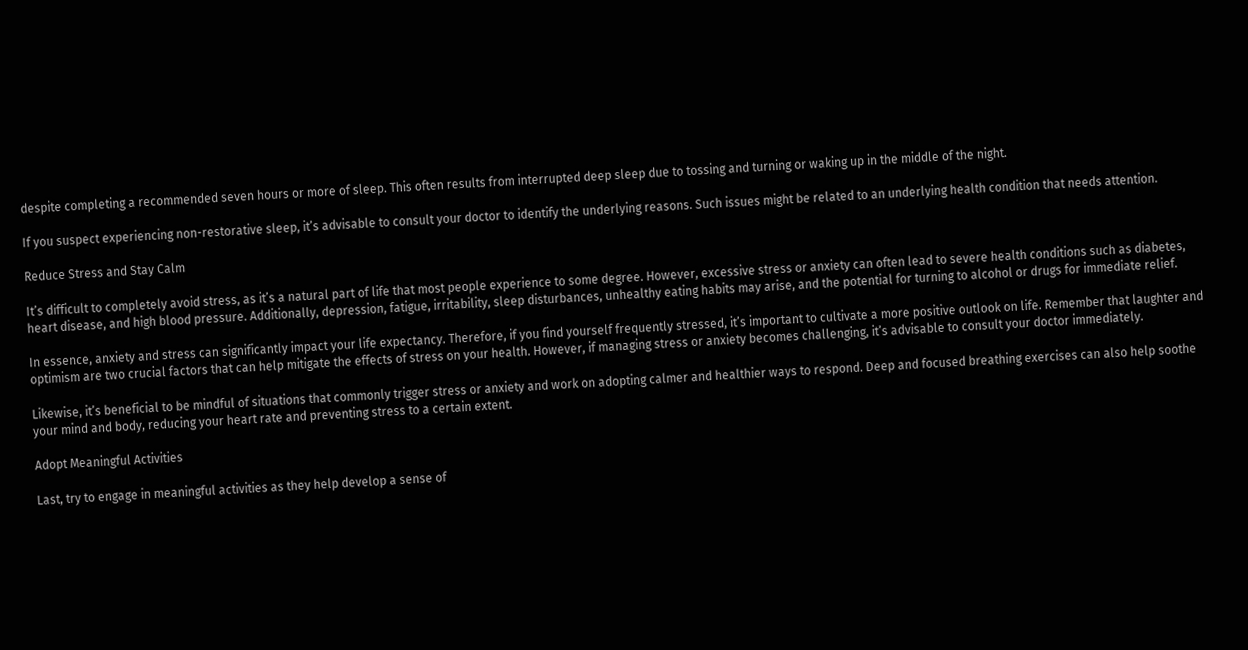despite completing a recommended seven hours or more of sleep. This often results from interrupted deep sleep due to tossing and turning or waking up in the middle of the night.

If you suspect experiencing non-restorative sleep, it’s advisable to consult your doctor to identify the underlying reasons. Such issues might be related to an underlying health condition that needs attention.

Reduce Stress and Stay Calm

It’s difficult to completely avoid stress, as it’s a natural part of life that most people experience to some degree. However, excessive stress or anxiety can often lead to severe health conditions such as diabetes, heart disease, and high blood pressure. Additionally, depression, fatigue, irritability, sleep disturbances, unhealthy eating habits may arise, and the potential for turning to alcohol or drugs for immediate relief.

In essence, anxiety and stress can significantly impact your life expectancy. Therefore, if you find yourself frequently stressed, it’s important to cultivate a more positive outlook on life. Remember that laughter and optimism are two crucial factors that can help mitigate the effects of stress on your health. However, if managing stress or anxiety becomes challenging, it’s advisable to consult your doctor immediately.

Likewise, it’s beneficial to be mindful of situations that commonly trigger stress or anxiety and work on adopting calmer and healthier ways to respond. Deep and focused breathing exercises can also help soothe your mind and body, reducing your heart rate and preventing stress to a certain extent.

Adopt Meaningful Activities

Last, try to engage in meaningful activities as they help develop a sense of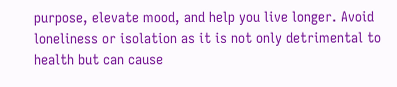purpose, elevate mood, and help you live longer. Avoid loneliness or isolation as it is not only detrimental to health but can cause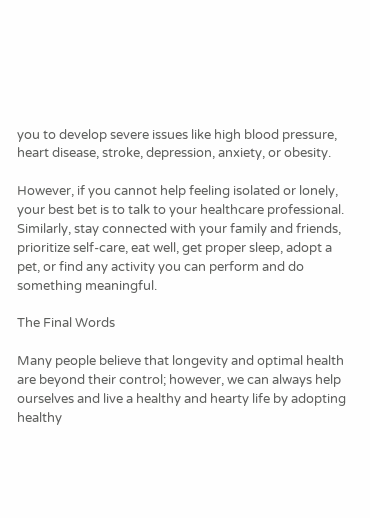you to develop severe issues like high blood pressure, heart disease, stroke, depression, anxiety, or obesity.

However, if you cannot help feeling isolated or lonely, your best bet is to talk to your healthcare professional. Similarly, stay connected with your family and friends, prioritize self-care, eat well, get proper sleep, adopt a pet, or find any activity you can perform and do something meaningful.

The Final Words

Many people believe that longevity and optimal health are beyond their control; however, we can always help ourselves and live a healthy and hearty life by adopting healthy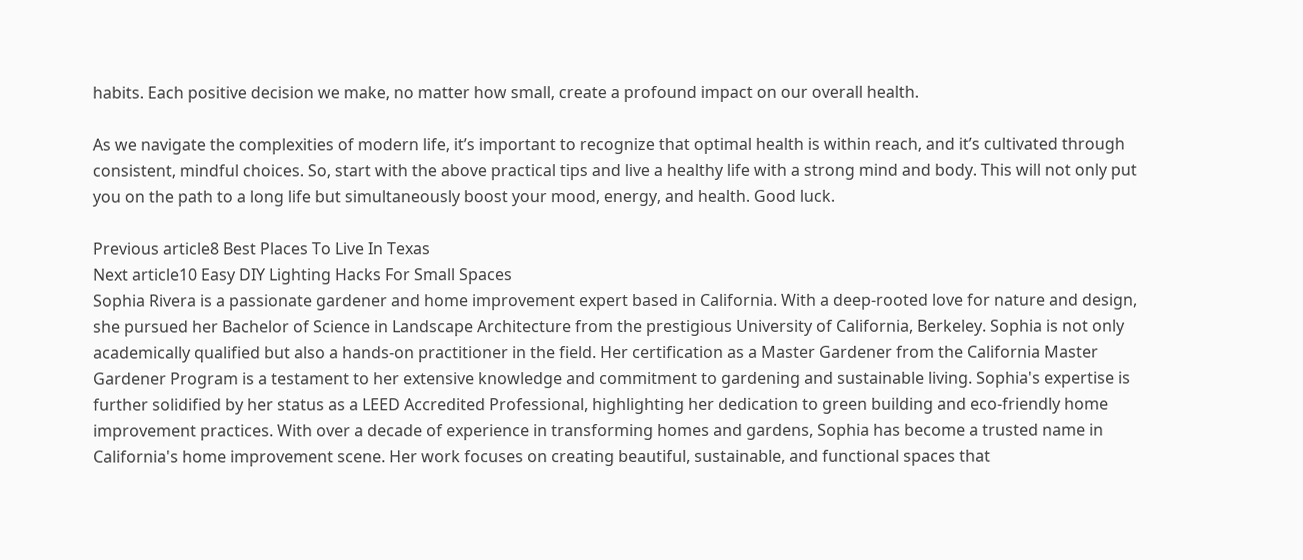habits. Each positive decision we make, no matter how small, create a profound impact on our overall health.

As we navigate the complexities of modern life, it’s important to recognize that optimal health is within reach, and it’s cultivated through consistent, mindful choices. So, start with the above practical tips and live a healthy life with a strong mind and body. This will not only put you on the path to a long life but simultaneously boost your mood, energy, and health. Good luck.

Previous article8 Best Places To Live In Texas
Next article10 Easy DIY Lighting Hacks For Small Spaces
Sophia Rivera is a passionate gardener and home improvement expert based in California. With a deep-rooted love for nature and design, she pursued her Bachelor of Science in Landscape Architecture from the prestigious University of California, Berkeley. Sophia is not only academically qualified but also a hands-on practitioner in the field. Her certification as a Master Gardener from the California Master Gardener Program is a testament to her extensive knowledge and commitment to gardening and sustainable living. Sophia's expertise is further solidified by her status as a LEED Accredited Professional, highlighting her dedication to green building and eco-friendly home improvement practices. With over a decade of experience in transforming homes and gardens, Sophia has become a trusted name in California's home improvement scene. Her work focuses on creating beautiful, sustainable, and functional spaces that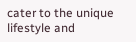cater to the unique lifestyle and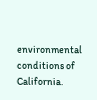environmental conditions of California.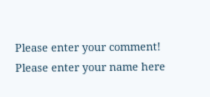Please enter your comment!
Please enter your name here